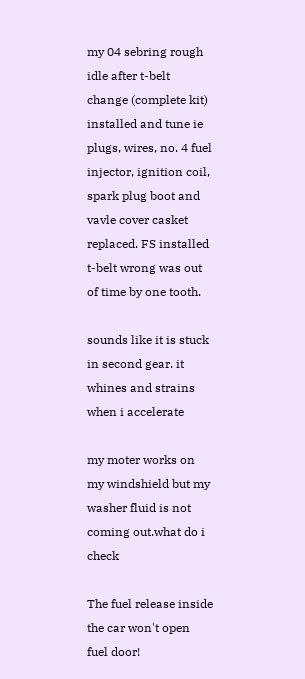my 04 sebring rough idle after t-belt change (complete kit) installed and tune ie plugs, wires, no. 4 fuel injector, ignition coil, spark plug boot and vavle cover casket replaced. FS installed t-belt wrong was out of time by one tooth.

sounds like it is stuck in second gear. it whines and strains when i accelerate

my moter works on my windshield but my washer fluid is not coming out.what do i check

The fuel release inside the car won't open fuel door!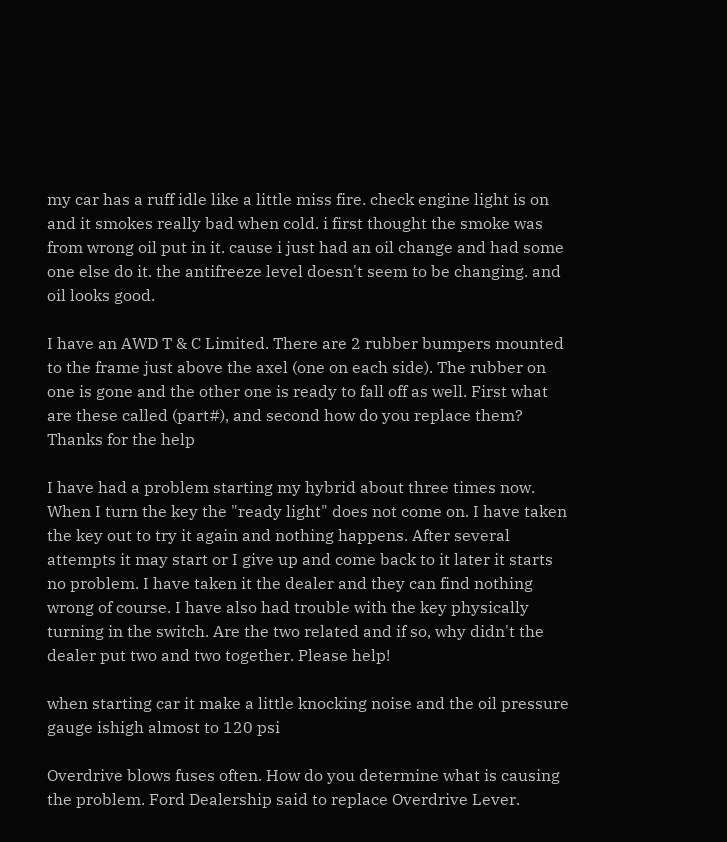my car has a ruff idle like a little miss fire. check engine light is on and it smokes really bad when cold. i first thought the smoke was from wrong oil put in it. cause i just had an oil change and had some one else do it. the antifreeze level doesn't seem to be changing. and oil looks good.

I have an AWD T & C Limited. There are 2 rubber bumpers mounted to the frame just above the axel (one on each side). The rubber on one is gone and the other one is ready to fall off as well. First what are these called (part#), and second how do you replace them? Thanks for the help

I have had a problem starting my hybrid about three times now. When I turn the key the "ready light" does not come on. I have taken the key out to try it again and nothing happens. After several attempts it may start or I give up and come back to it later it starts no problem. I have taken it the dealer and they can find nothing wrong of course. I have also had trouble with the key physically turning in the switch. Are the two related and if so, why didn't the dealer put two and two together. Please help!

when starting car it make a little knocking noise and the oil pressure gauge ishigh almost to 120 psi

Overdrive blows fuses often. How do you determine what is causing the problem. Ford Dealership said to replace Overdrive Lever.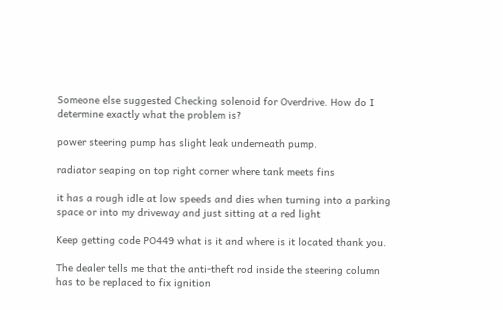Someone else suggested Checking solenoid for Overdrive. How do I determine exactly what the problem is?

power steering pump has slight leak underneath pump.

radiator seaping on top right corner where tank meets fins

it has a rough idle at low speeds and dies when turning into a parking space or into my driveway and just sitting at a red light

Keep getting code PO449 what is it and where is it located thank you.

The dealer tells me that the anti-theft rod inside the steering column has to be replaced to fix ignition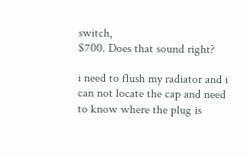switch,
$700. Does that sound right?

i need to flush my radiator and i can not locate the cap and need to know where the plug is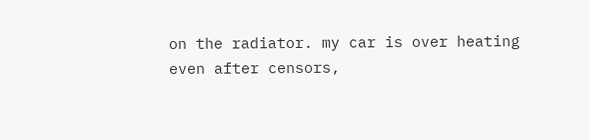on the radiator. my car is over heating even after censors,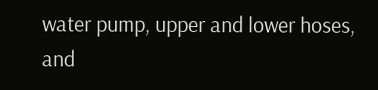water pump, upper and lower hoses, and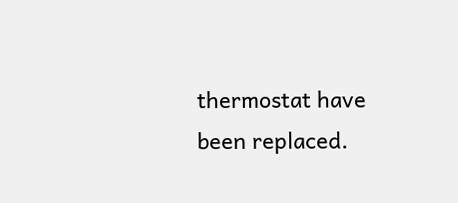thermostat have been replaced.